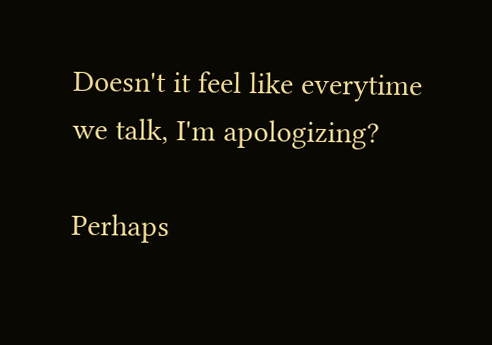Doesn't it feel like everytime we talk, I'm apologizing?

Perhaps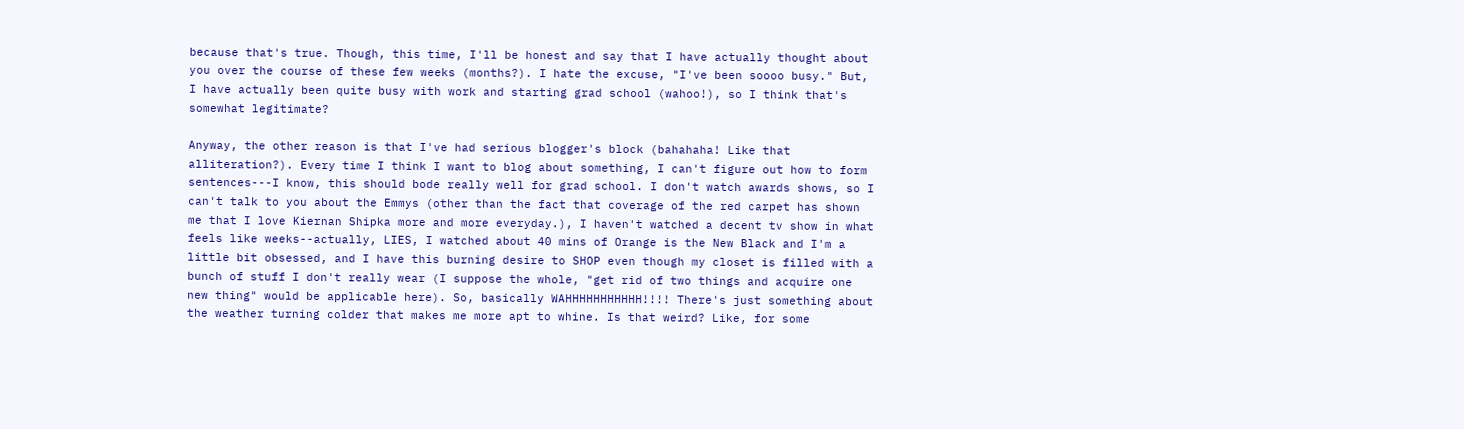because that's true. Though, this time, I'll be honest and say that I have actually thought about you over the course of these few weeks (months?). I hate the excuse, "I've been soooo busy." But, I have actually been quite busy with work and starting grad school (wahoo!), so I think that's somewhat legitimate?

Anyway, the other reason is that I've had serious blogger's block (bahahaha! Like that alliteration?). Every time I think I want to blog about something, I can't figure out how to form sentences---I know, this should bode really well for grad school. I don't watch awards shows, so I can't talk to you about the Emmys (other than the fact that coverage of the red carpet has shown me that I love Kiernan Shipka more and more everyday.), I haven't watched a decent tv show in what feels like weeks--actually, LIES, I watched about 40 mins of Orange is the New Black and I'm a little bit obsessed, and I have this burning desire to SHOP even though my closet is filled with a bunch of stuff I don't really wear (I suppose the whole, "get rid of two things and acquire one new thing" would be applicable here). So, basically WAHHHHHHHHHHH!!!! There's just something about the weather turning colder that makes me more apt to whine. Is that weird? Like, for some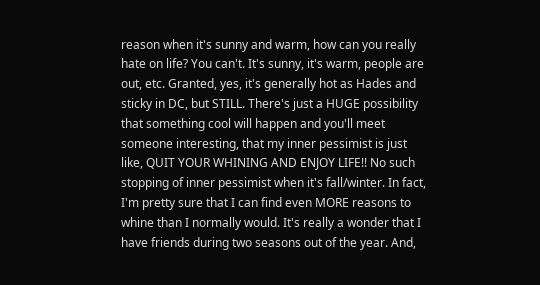reason when it's sunny and warm, how can you really hate on life? You can't. It's sunny, it's warm, people are out, etc. Granted, yes, it's generally hot as Hades and sticky in DC, but STILL. There's just a HUGE possibility that something cool will happen and you'll meet someone interesting, that my inner pessimist is just like, QUIT YOUR WHINING AND ENJOY LIFE!! No such stopping of inner pessimist when it's fall/winter. In fact, I'm pretty sure that I can find even MORE reasons to whine than I normally would. It's really a wonder that I have friends during two seasons out of the year. And,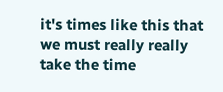it's times like this that we must really really take the time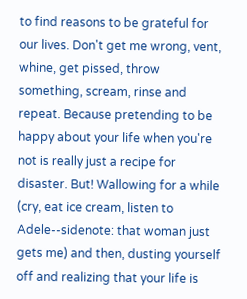to find reasons to be grateful for our lives. Don't get me wrong, vent, whine, get pissed, throw something, scream, rinse and repeat. Because pretending to be happy about your life when you're not is really just a recipe for disaster. But! Wallowing for a while (cry, eat ice cream, listen to Adele--sidenote: that woman just gets me) and then, dusting yourself off and realizing that your life is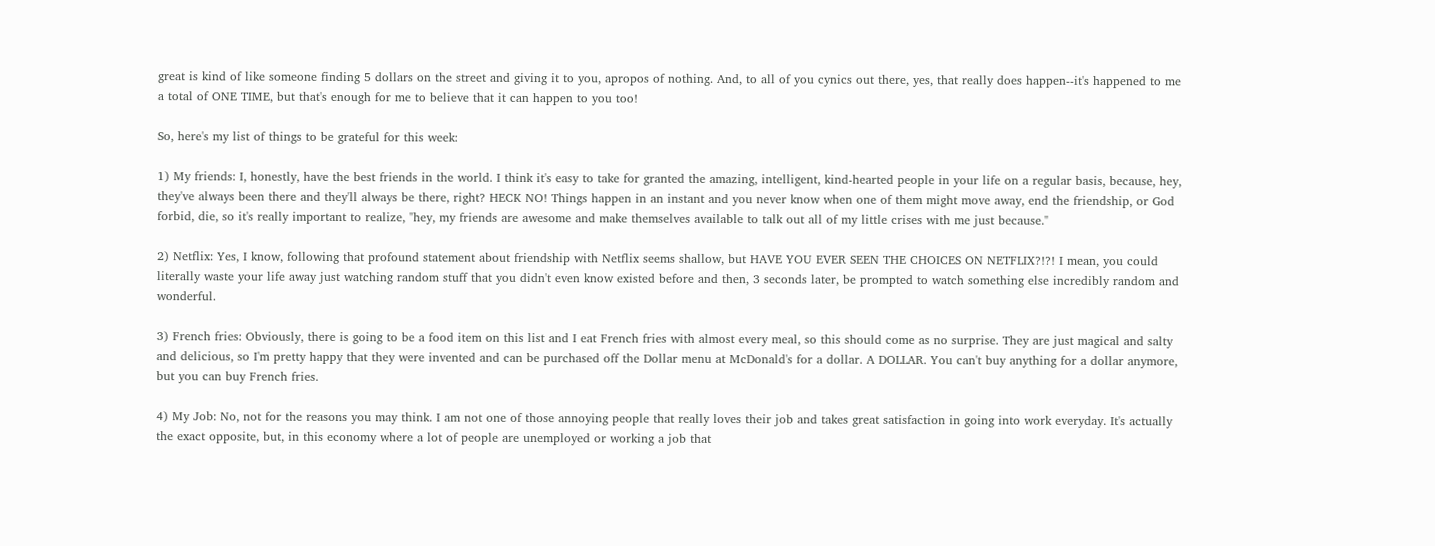great is kind of like someone finding 5 dollars on the street and giving it to you, apropos of nothing. And, to all of you cynics out there, yes, that really does happen--it's happened to me a total of ONE TIME, but that's enough for me to believe that it can happen to you too!

So, here's my list of things to be grateful for this week:

1) My friends: I, honestly, have the best friends in the world. I think it's easy to take for granted the amazing, intelligent, kind-hearted people in your life on a regular basis, because, hey, they've always been there and they'll always be there, right? HECK NO! Things happen in an instant and you never know when one of them might move away, end the friendship, or God forbid, die, so it's really important to realize, "hey, my friends are awesome and make themselves available to talk out all of my little crises with me just because."

2) Netflix: Yes, I know, following that profound statement about friendship with Netflix seems shallow, but HAVE YOU EVER SEEN THE CHOICES ON NETFLIX?!?! I mean, you could literally waste your life away just watching random stuff that you didn't even know existed before and then, 3 seconds later, be prompted to watch something else incredibly random and wonderful.

3) French fries: Obviously, there is going to be a food item on this list and I eat French fries with almost every meal, so this should come as no surprise. They are just magical and salty and delicious, so I'm pretty happy that they were invented and can be purchased off the Dollar menu at McDonald's for a dollar. A DOLLAR. You can't buy anything for a dollar anymore, but you can buy French fries.

4) My Job: No, not for the reasons you may think. I am not one of those annoying people that really loves their job and takes great satisfaction in going into work everyday. It's actually the exact opposite, but, in this economy where a lot of people are unemployed or working a job that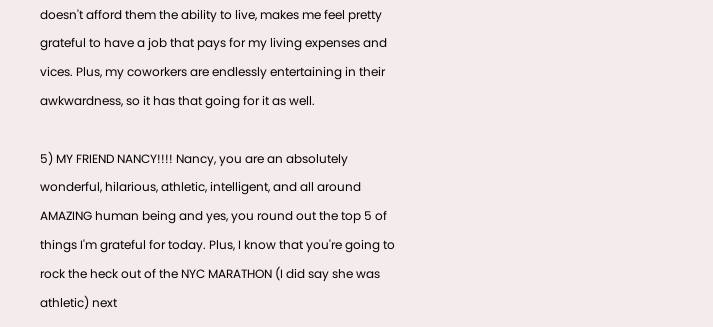doesn't afford them the ability to live, makes me feel pretty grateful to have a job that pays for my living expenses and vices. Plus, my coworkers are endlessly entertaining in their awkwardness, so it has that going for it as well.

5) MY FRIEND NANCY!!!! Nancy, you are an absolutely wonderful, hilarious, athletic, intelligent, and all around AMAZING human being and yes, you round out the top 5 of things I'm grateful for today. Plus, I know that you're going to rock the heck out of the NYC MARATHON (I did say she was athletic) next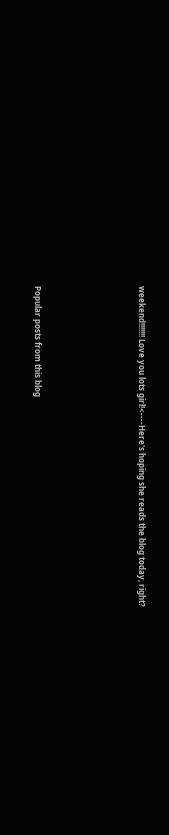weekend!!!!!!! Love you lots girl!<----Here's hoping she reads the blog today, right?





Popular posts from this blog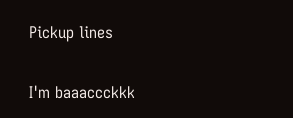Pickup lines

I'm baaaccckkk